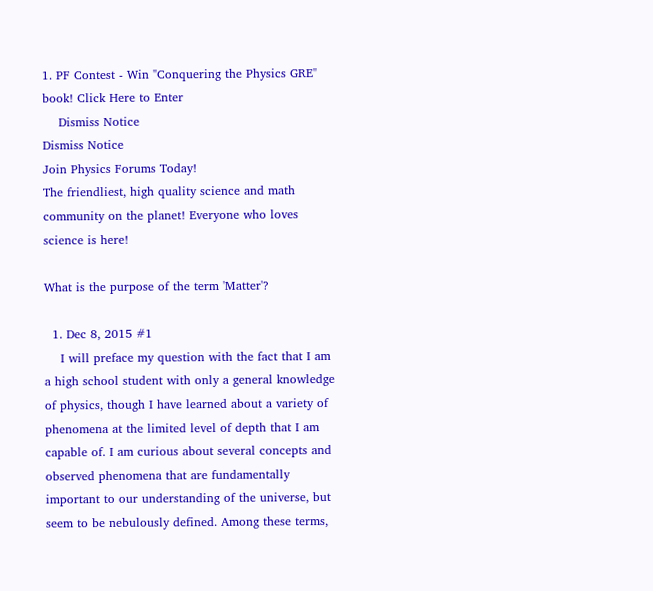1. PF Contest - Win "Conquering the Physics GRE" book! Click Here to Enter
    Dismiss Notice
Dismiss Notice
Join Physics Forums Today!
The friendliest, high quality science and math community on the planet! Everyone who loves science is here!

What is the purpose of the term 'Matter'?

  1. Dec 8, 2015 #1
    I will preface my question with the fact that I am a high school student with only a general knowledge of physics, though I have learned about a variety of phenomena at the limited level of depth that I am capable of. I am curious about several concepts and observed phenomena that are fundamentally important to our understanding of the universe, but seem to be nebulously defined. Among these terms,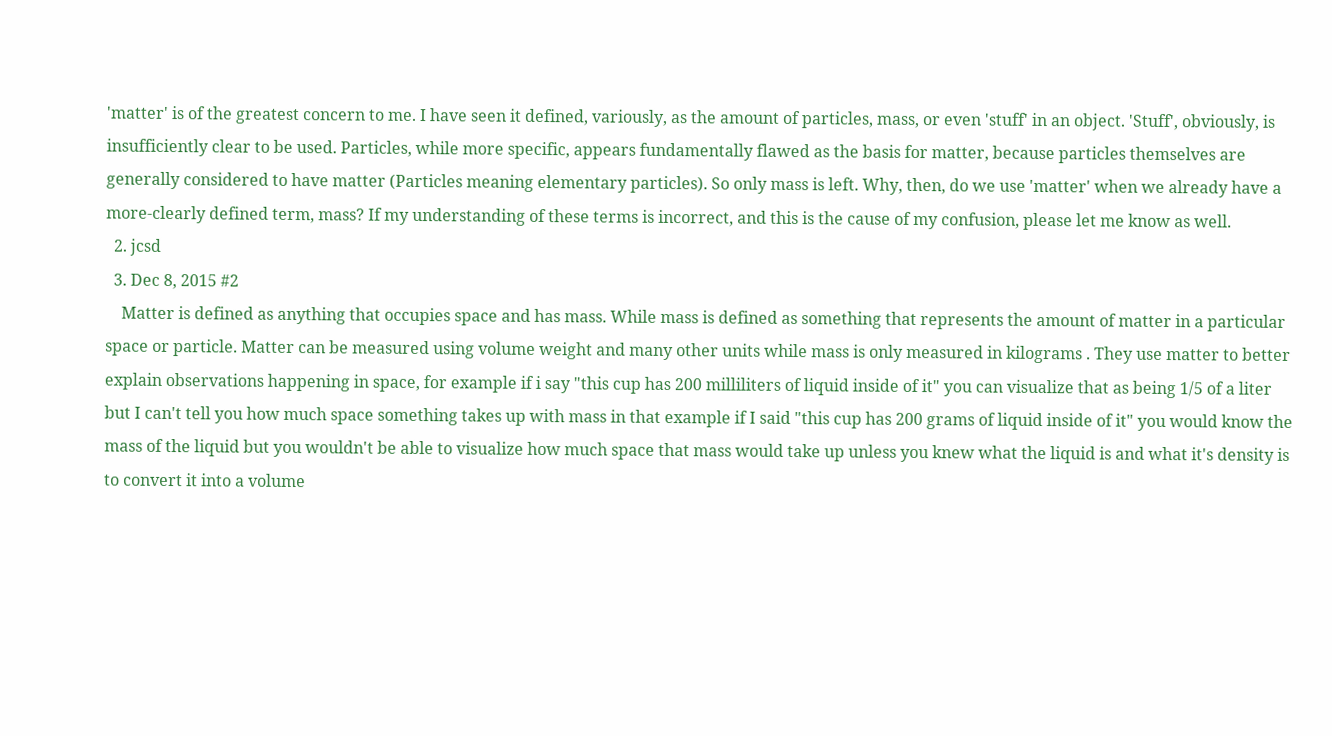'matter' is of the greatest concern to me. I have seen it defined, variously, as the amount of particles, mass, or even 'stuff' in an object. 'Stuff', obviously, is insufficiently clear to be used. Particles, while more specific, appears fundamentally flawed as the basis for matter, because particles themselves are generally considered to have matter (Particles meaning elementary particles). So only mass is left. Why, then, do we use 'matter' when we already have a more-clearly defined term, mass? If my understanding of these terms is incorrect, and this is the cause of my confusion, please let me know as well.
  2. jcsd
  3. Dec 8, 2015 #2
    Matter is defined as anything that occupies space and has mass. While mass is defined as something that represents the amount of matter in a particular space or particle. Matter can be measured using volume weight and many other units while mass is only measured in kilograms . They use matter to better explain observations happening in space, for example if i say "this cup has 200 milliliters of liquid inside of it" you can visualize that as being 1/5 of a liter but I can't tell you how much space something takes up with mass in that example if I said "this cup has 200 grams of liquid inside of it" you would know the mass of the liquid but you wouldn't be able to visualize how much space that mass would take up unless you knew what the liquid is and what it's density is to convert it into a volume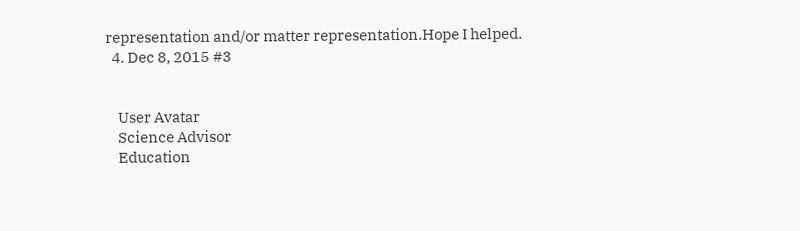representation and/or matter representation.Hope I helped.
  4. Dec 8, 2015 #3


    User Avatar
    Science Advisor
    Education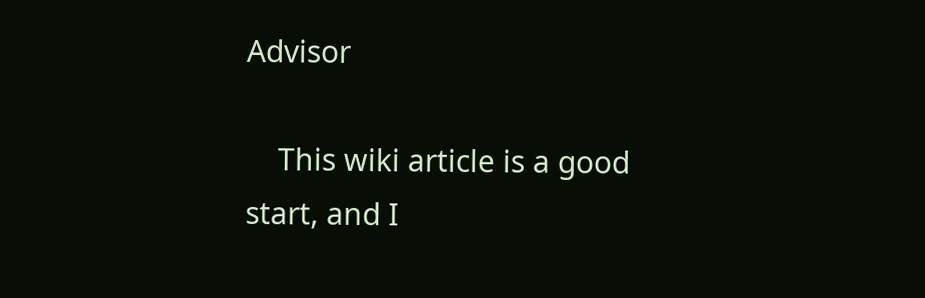Advisor

    This wiki article is a good start, and I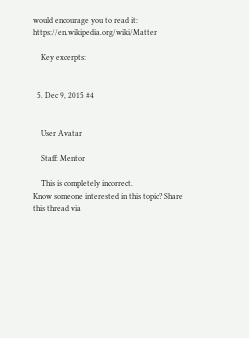would encourage you to read it: https://en.wikipedia.org/wiki/Matter

    Key excerpts:


  5. Dec 9, 2015 #4


    User Avatar

    Staff: Mentor

    This is completely incorrect.
Know someone interested in this topic? Share this thread via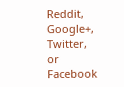Reddit, Google+, Twitter, or Facebook